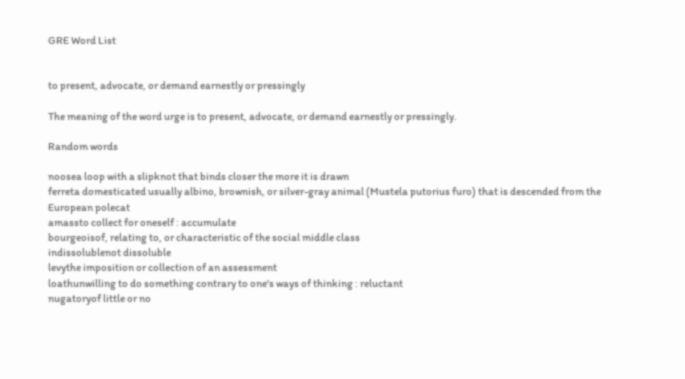GRE Word List


to present, advocate, or demand earnestly or pressingly

The meaning of the word urge is to present, advocate, or demand earnestly or pressingly.

Random words

noosea loop with a slipknot that binds closer the more it is drawn
ferreta domesticated usually albino, brownish, or silver-gray animal (Mustela putorius furo) that is descended from the European polecat
amassto collect for oneself : accumulate
bourgeoisof, relating to, or characteristic of the social middle class
indissolublenot dissoluble
levythe imposition or collection of an assessment
loathunwilling to do something contrary to one's ways of thinking : reluctant
nugatoryof little or no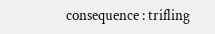consequence : trifling